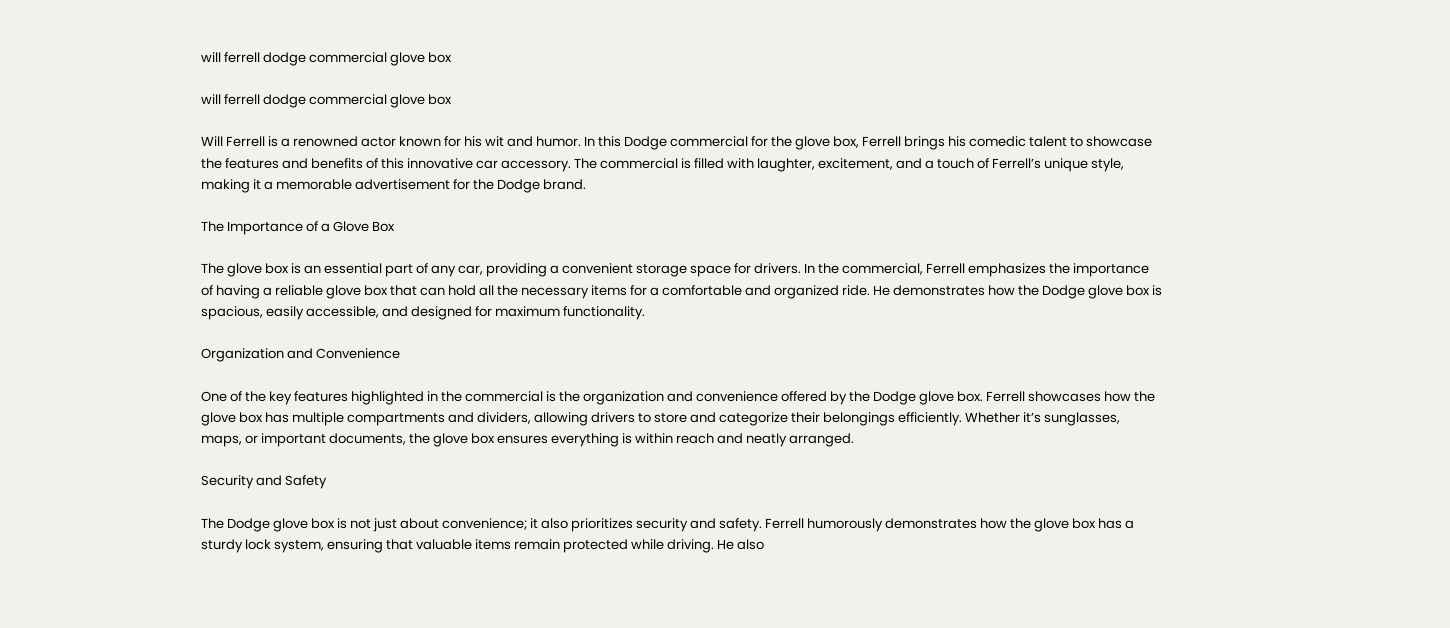will ferrell dodge commercial glove box

will ferrell dodge commercial glove box

Will Ferrell is a renowned actor known for his wit and humor. In this Dodge commercial for the glove box, Ferrell brings his comedic talent to showcase the features and benefits of this innovative car accessory. The commercial is filled with laughter, excitement, and a touch of Ferrell’s unique style, making it a memorable advertisement for the Dodge brand.

The Importance of a Glove Box

The glove box is an essential part of any car, providing a convenient storage space for drivers. In the commercial, Ferrell emphasizes the importance of having a reliable glove box that can hold all the necessary items for a comfortable and organized ride. He demonstrates how the Dodge glove box is spacious, easily accessible, and designed for maximum functionality.

Organization and Convenience

One of the key features highlighted in the commercial is the organization and convenience offered by the Dodge glove box. Ferrell showcases how the glove box has multiple compartments and dividers, allowing drivers to store and categorize their belongings efficiently. Whether it’s sunglasses, maps, or important documents, the glove box ensures everything is within reach and neatly arranged.

Security and Safety

The Dodge glove box is not just about convenience; it also prioritizes security and safety. Ferrell humorously demonstrates how the glove box has a sturdy lock system, ensuring that valuable items remain protected while driving. He also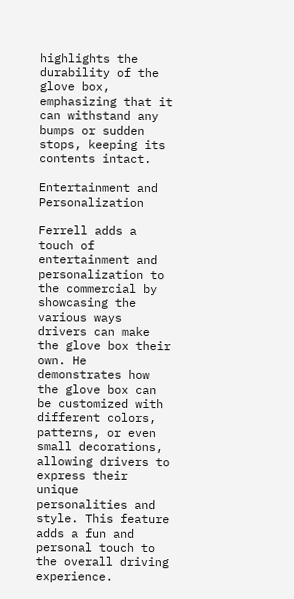highlights the durability of the glove box, emphasizing that it can withstand any bumps or sudden stops, keeping its contents intact.

Entertainment and Personalization

Ferrell adds a touch of entertainment and personalization to the commercial by showcasing the various ways drivers can make the glove box their own. He demonstrates how the glove box can be customized with different colors, patterns, or even small decorations, allowing drivers to express their unique personalities and style. This feature adds a fun and personal touch to the overall driving experience.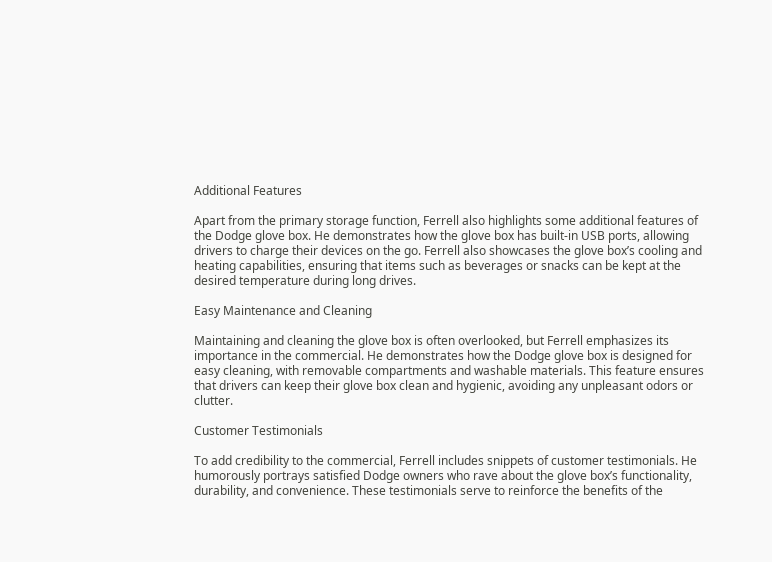Additional Features

Apart from the primary storage function, Ferrell also highlights some additional features of the Dodge glove box. He demonstrates how the glove box has built-in USB ports, allowing drivers to charge their devices on the go. Ferrell also showcases the glove box’s cooling and heating capabilities, ensuring that items such as beverages or snacks can be kept at the desired temperature during long drives.

Easy Maintenance and Cleaning

Maintaining and cleaning the glove box is often overlooked, but Ferrell emphasizes its importance in the commercial. He demonstrates how the Dodge glove box is designed for easy cleaning, with removable compartments and washable materials. This feature ensures that drivers can keep their glove box clean and hygienic, avoiding any unpleasant odors or clutter.

Customer Testimonials

To add credibility to the commercial, Ferrell includes snippets of customer testimonials. He humorously portrays satisfied Dodge owners who rave about the glove box’s functionality, durability, and convenience. These testimonials serve to reinforce the benefits of the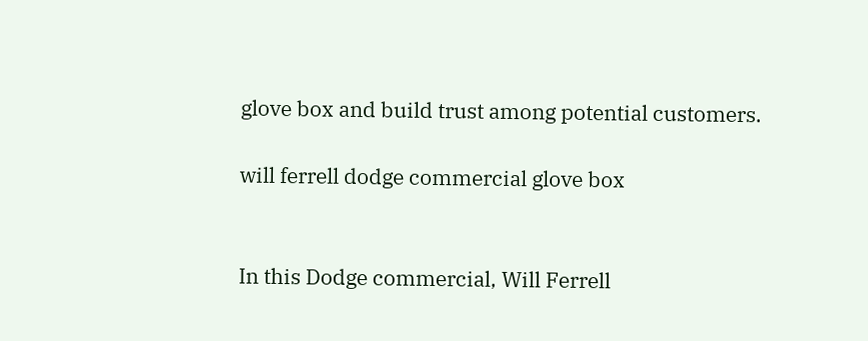glove box and build trust among potential customers.

will ferrell dodge commercial glove box


In this Dodge commercial, Will Ferrell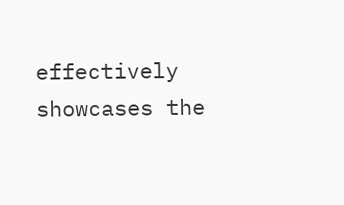effectively showcases the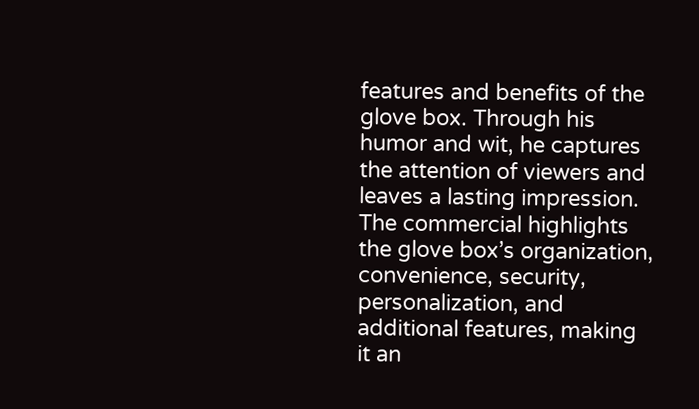features and benefits of the glove box. Through his humor and wit, he captures the attention of viewers and leaves a lasting impression. The commercial highlights the glove box’s organization, convenience, security, personalization, and additional features, making it an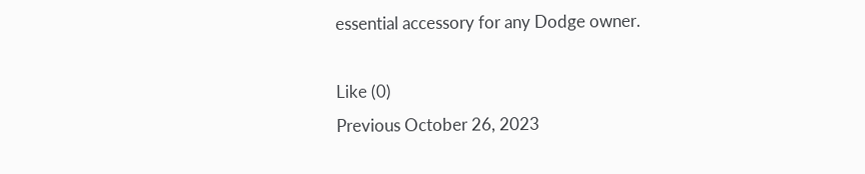essential accessory for any Dodge owner.

Like (0)
Previous October 26, 2023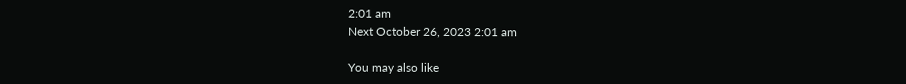2:01 am
Next October 26, 2023 2:01 am

You may also like